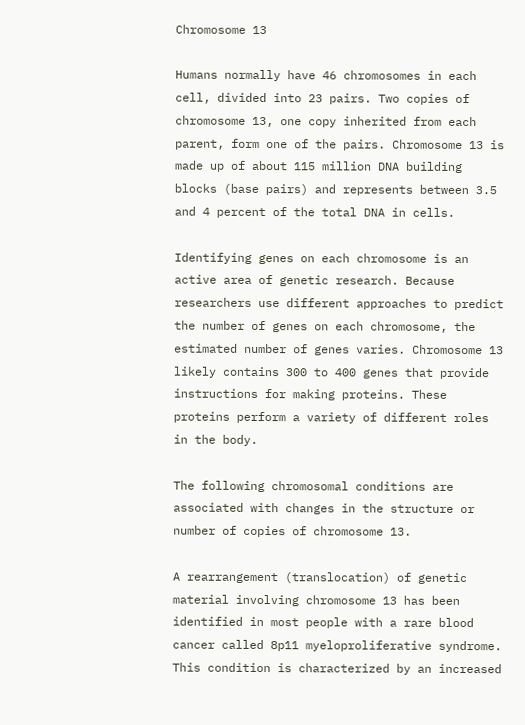Chromosome 13

Humans normally have 46 chromosomes in each cell, divided into 23 pairs. Two copies of chromosome 13, one copy inherited from each parent, form one of the pairs. Chromosome 13 is made up of about 115 million DNA building blocks (base pairs) and represents between 3.5 and 4 percent of the total DNA in cells.

Identifying genes on each chromosome is an active area of genetic research. Because researchers use different approaches to predict the number of genes on each chromosome, the estimated number of genes varies. Chromosome 13 likely contains 300 to 400 genes that provide instructions for making proteins. These proteins perform a variety of different roles in the body.

The following chromosomal conditions are associated with changes in the structure or number of copies of chromosome 13.

A rearrangement (translocation) of genetic material involving chromosome 13 has been identified in most people with a rare blood cancer called 8p11 myeloproliferative syndrome. This condition is characterized by an increased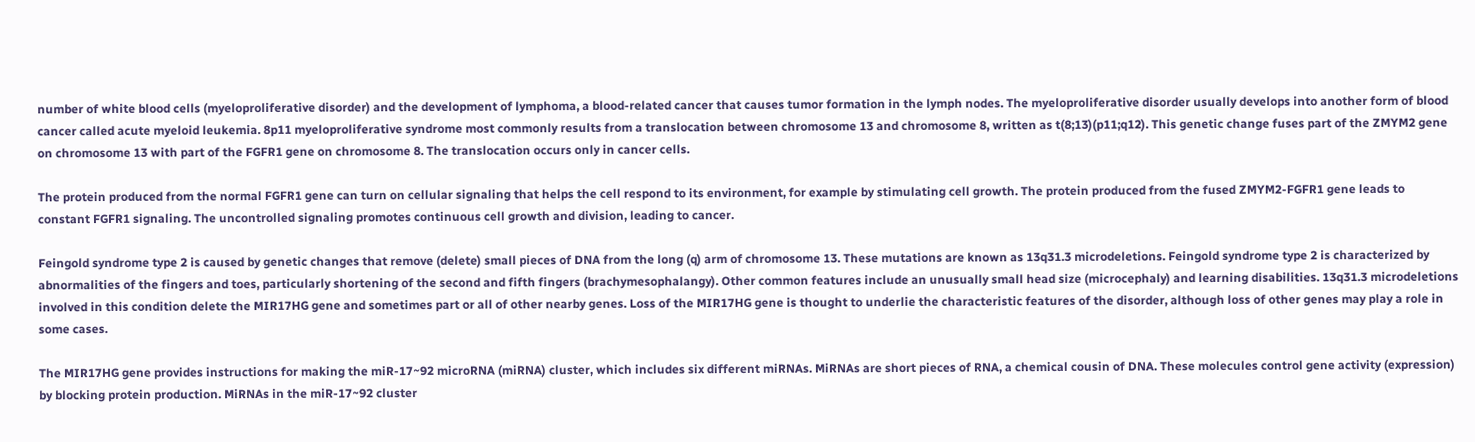number of white blood cells (myeloproliferative disorder) and the development of lymphoma, a blood-related cancer that causes tumor formation in the lymph nodes. The myeloproliferative disorder usually develops into another form of blood cancer called acute myeloid leukemia. 8p11 myeloproliferative syndrome most commonly results from a translocation between chromosome 13 and chromosome 8, written as t(8;13)(p11;q12). This genetic change fuses part of the ZMYM2 gene on chromosome 13 with part of the FGFR1 gene on chromosome 8. The translocation occurs only in cancer cells.

The protein produced from the normal FGFR1 gene can turn on cellular signaling that helps the cell respond to its environment, for example by stimulating cell growth. The protein produced from the fused ZMYM2-FGFR1 gene leads to constant FGFR1 signaling. The uncontrolled signaling promotes continuous cell growth and division, leading to cancer.

Feingold syndrome type 2 is caused by genetic changes that remove (delete) small pieces of DNA from the long (q) arm of chromosome 13. These mutations are known as 13q31.3 microdeletions. Feingold syndrome type 2 is characterized by abnormalities of the fingers and toes, particularly shortening of the second and fifth fingers (brachymesophalangy). Other common features include an unusually small head size (microcephaly) and learning disabilities. 13q31.3 microdeletions involved in this condition delete the MIR17HG gene and sometimes part or all of other nearby genes. Loss of the MIR17HG gene is thought to underlie the characteristic features of the disorder, although loss of other genes may play a role in some cases.

The MIR17HG gene provides instructions for making the miR-17~92 microRNA (miRNA) cluster, which includes six different miRNAs. MiRNAs are short pieces of RNA, a chemical cousin of DNA. These molecules control gene activity (expression) by blocking protein production. MiRNAs in the miR-17~92 cluster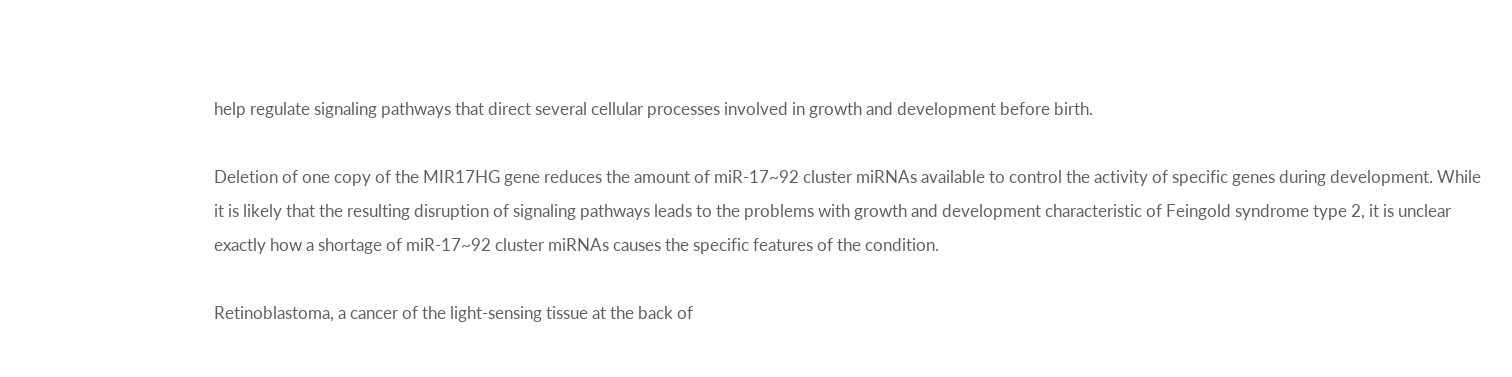help regulate signaling pathways that direct several cellular processes involved in growth and development before birth.

Deletion of one copy of the MIR17HG gene reduces the amount of miR-17~92 cluster miRNAs available to control the activity of specific genes during development. While it is likely that the resulting disruption of signaling pathways leads to the problems with growth and development characteristic of Feingold syndrome type 2, it is unclear exactly how a shortage of miR-17~92 cluster miRNAs causes the specific features of the condition.

Retinoblastoma, a cancer of the light-sensing tissue at the back of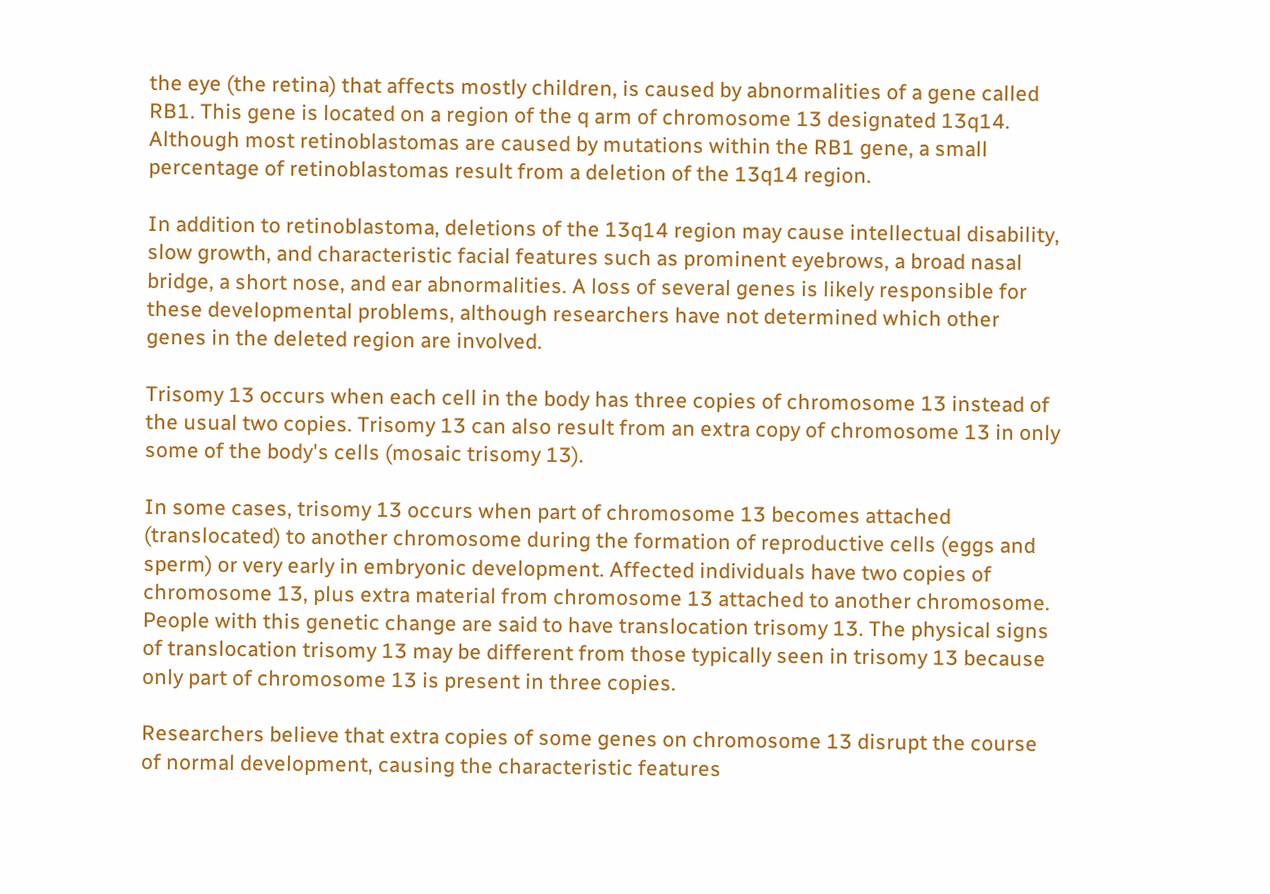the eye (the retina) that affects mostly children, is caused by abnormalities of a gene called RB1. This gene is located on a region of the q arm of chromosome 13 designated 13q14. Although most retinoblastomas are caused by mutations within the RB1 gene, a small percentage of retinoblastomas result from a deletion of the 13q14 region.

In addition to retinoblastoma, deletions of the 13q14 region may cause intellectual disability, slow growth, and characteristic facial features such as prominent eyebrows, a broad nasal bridge, a short nose, and ear abnormalities. A loss of several genes is likely responsible for these developmental problems, although researchers have not determined which other genes in the deleted region are involved.

Trisomy 13 occurs when each cell in the body has three copies of chromosome 13 instead of the usual two copies. Trisomy 13 can also result from an extra copy of chromosome 13 in only some of the body's cells (mosaic trisomy 13).

In some cases, trisomy 13 occurs when part of chromosome 13 becomes attached (translocated) to another chromosome during the formation of reproductive cells (eggs and sperm) or very early in embryonic development. Affected individuals have two copies of chromosome 13, plus extra material from chromosome 13 attached to another chromosome. People with this genetic change are said to have translocation trisomy 13. The physical signs of translocation trisomy 13 may be different from those typically seen in trisomy 13 because only part of chromosome 13 is present in three copies.

Researchers believe that extra copies of some genes on chromosome 13 disrupt the course of normal development, causing the characteristic features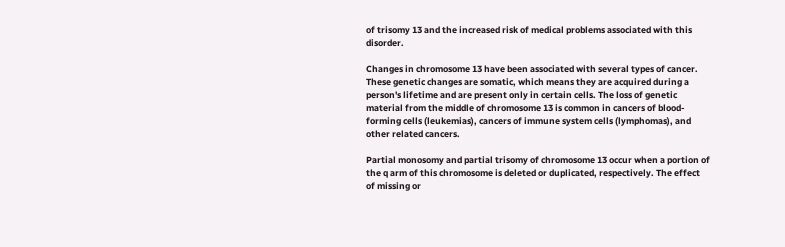of trisomy 13 and the increased risk of medical problems associated with this disorder.

Changes in chromosome 13 have been associated with several types of cancer. These genetic changes are somatic, which means they are acquired during a person's lifetime and are present only in certain cells. The loss of genetic material from the middle of chromosome 13 is common in cancers of blood-forming cells (leukemias), cancers of immune system cells (lymphomas), and other related cancers.

Partial monosomy and partial trisomy of chromosome 13 occur when a portion of the q arm of this chromosome is deleted or duplicated, respectively. The effect of missing or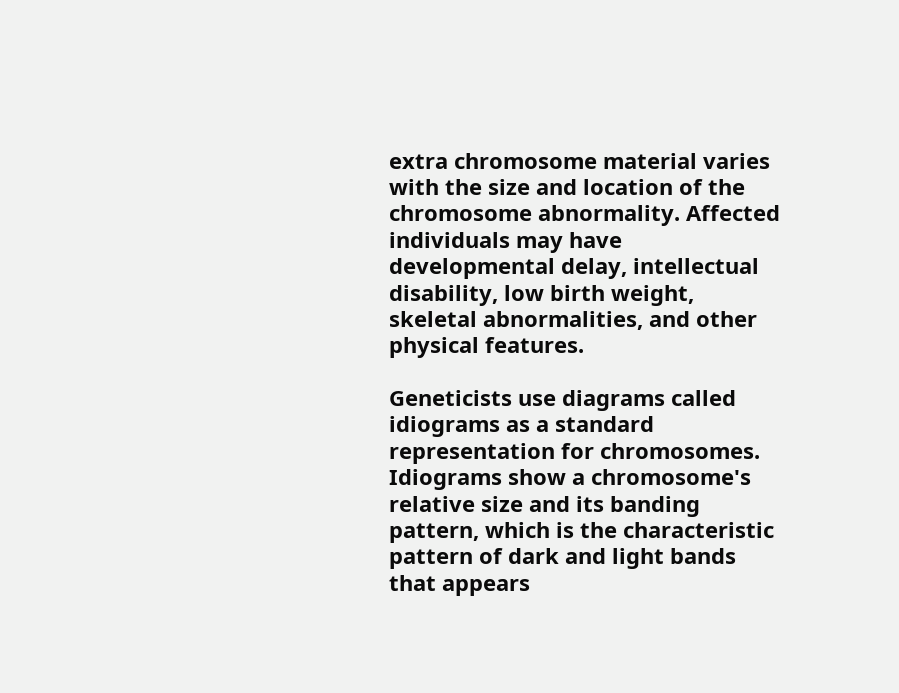extra chromosome material varies with the size and location of the chromosome abnormality. Affected individuals may have developmental delay, intellectual disability, low birth weight, skeletal abnormalities, and other physical features.

Geneticists use diagrams called idiograms as a standard representation for chromosomes. Idiograms show a chromosome's relative size and its banding pattern, which is the characteristic pattern of dark and light bands that appears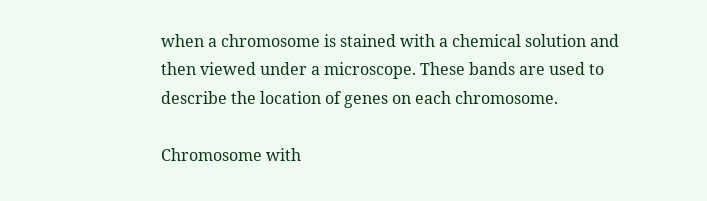when a chromosome is stained with a chemical solution and then viewed under a microscope. These bands are used to describe the location of genes on each chromosome.

Chromosome with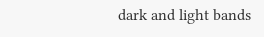dark and light bands